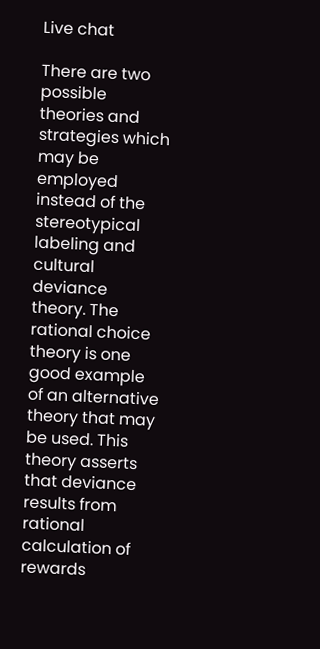Live chat

There are two possible theories and strategies which may be employed instead of the stereotypical labeling and cultural deviance theory. The rational choice theory is one good example of an alternative theory that may be used. This theory asserts that deviance results from rational calculation of rewards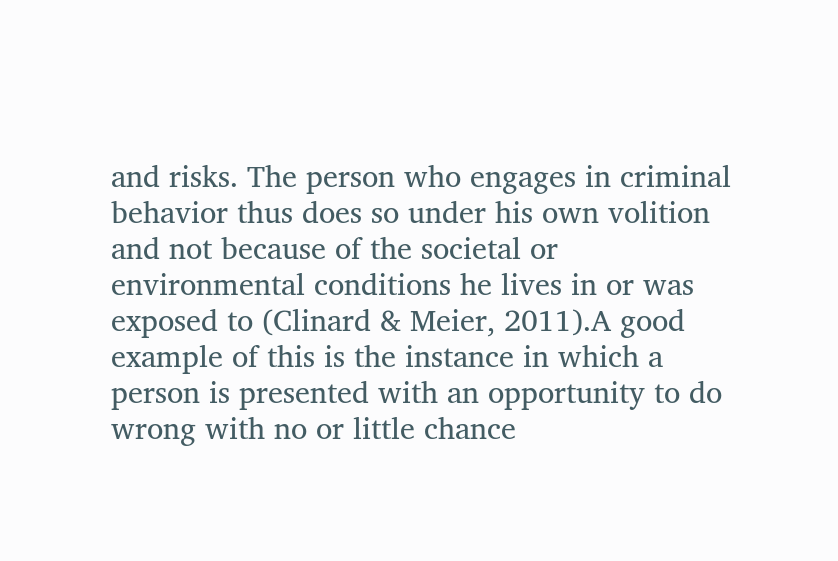and risks. The person who engages in criminal behavior thus does so under his own volition and not because of the societal or environmental conditions he lives in or was exposed to (Clinard & Meier, 2011).A good example of this is the instance in which a person is presented with an opportunity to do wrong with no or little chance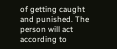of getting caught and punished. The person will act according to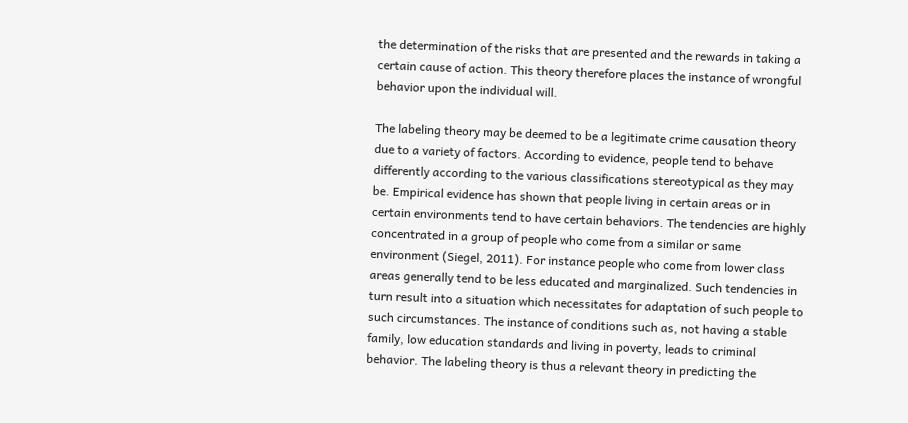the determination of the risks that are presented and the rewards in taking a certain cause of action. This theory therefore places the instance of wrongful behavior upon the individual will.

The labeling theory may be deemed to be a legitimate crime causation theory due to a variety of factors. According to evidence, people tend to behave differently according to the various classifications stereotypical as they may be. Empirical evidence has shown that people living in certain areas or in certain environments tend to have certain behaviors. The tendencies are highly concentrated in a group of people who come from a similar or same environment (Siegel, 2011). For instance people who come from lower class areas generally tend to be less educated and marginalized. Such tendencies in turn result into a situation which necessitates for adaptation of such people to such circumstances. The instance of conditions such as, not having a stable family, low education standards and living in poverty, leads to criminal behavior. The labeling theory is thus a relevant theory in predicting the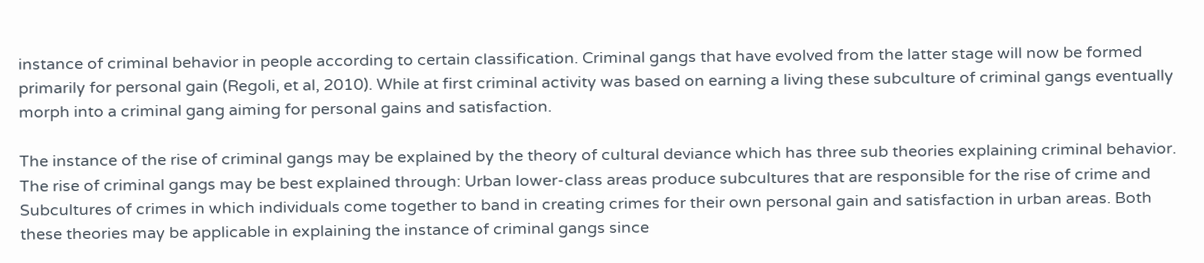instance of criminal behavior in people according to certain classification. Criminal gangs that have evolved from the latter stage will now be formed primarily for personal gain (Regoli, et al, 2010). While at first criminal activity was based on earning a living these subculture of criminal gangs eventually morph into a criminal gang aiming for personal gains and satisfaction.

The instance of the rise of criminal gangs may be explained by the theory of cultural deviance which has three sub theories explaining criminal behavior. The rise of criminal gangs may be best explained through: Urban lower-class areas produce subcultures that are responsible for the rise of crime and Subcultures of crimes in which individuals come together to band in creating crimes for their own personal gain and satisfaction in urban areas. Both these theories may be applicable in explaining the instance of criminal gangs since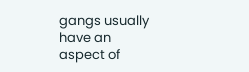gangs usually have an aspect of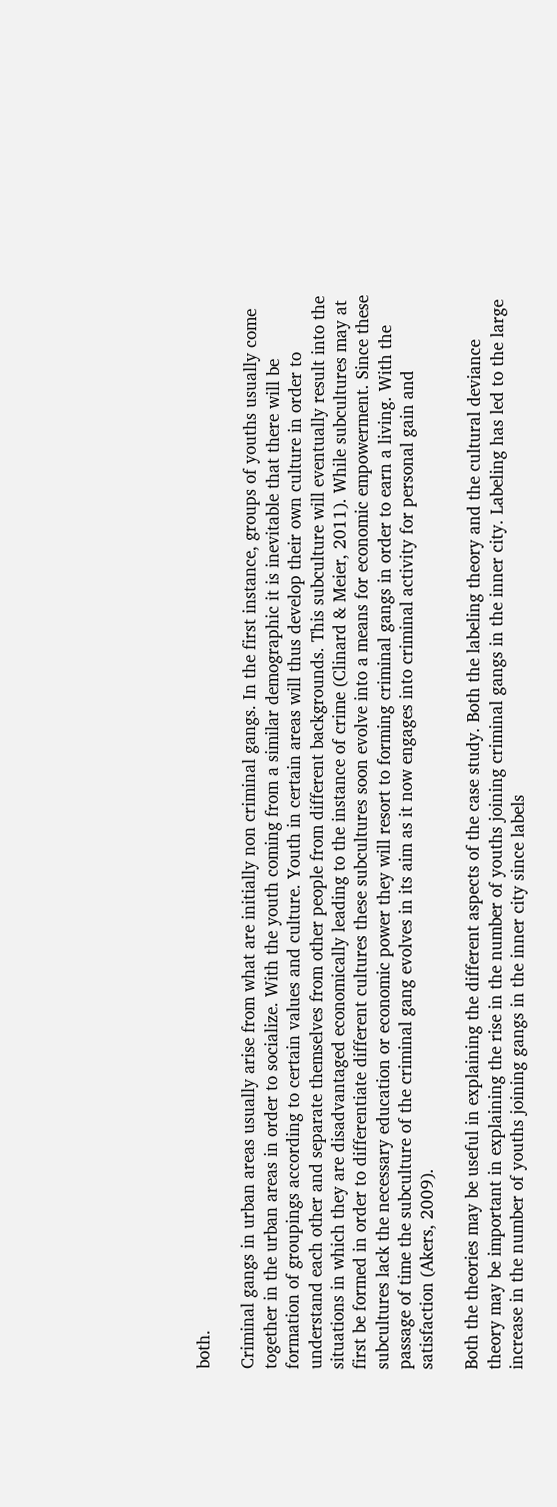both.

Criminal gangs in urban areas usually arise from what are initially non criminal gangs. In the first instance, groups of youths usually come together in the urban areas in order to socialize. With the youth coming from a similar demographic it is inevitable that there will be formation of groupings according to certain values and culture. Youth in certain areas will thus develop their own culture in order to understand each other and separate themselves from other people from different backgrounds. This subculture will eventually result into the situations in which they are disadvantaged economically leading to the instance of crime (Clinard & Meier, 2011). While subcultures may at first be formed in order to differentiate different cultures these subcultures soon evolve into a means for economic empowerment. Since these subcultures lack the necessary education or economic power they will resort to forming criminal gangs in order to earn a living. With the passage of time the subculture of the criminal gang evolves in its aim as it now engages into criminal activity for personal gain and satisfaction (Akers, 2009).

Both the theories may be useful in explaining the different aspects of the case study. Both the labeling theory and the cultural deviance theory may be important in explaining the rise in the number of youths joining criminal gangs in the inner city. Labeling has led to the large increase in the number of youths joining gangs in the inner city since labels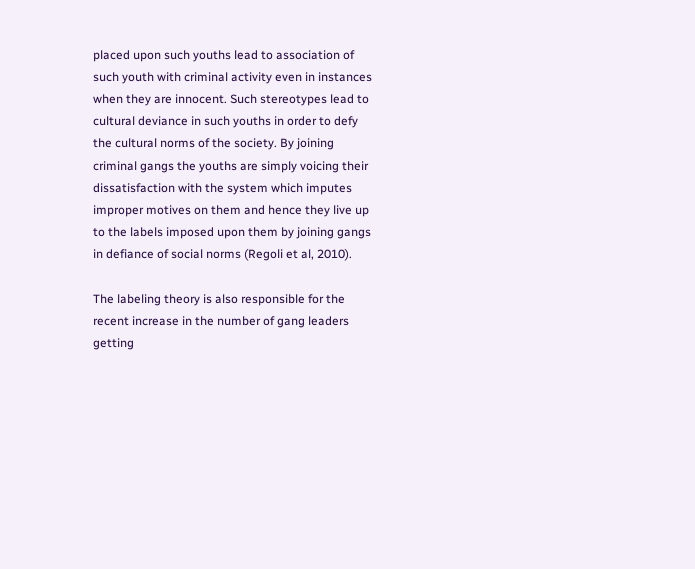placed upon such youths lead to association of such youth with criminal activity even in instances when they are innocent. Such stereotypes lead to cultural deviance in such youths in order to defy the cultural norms of the society. By joining criminal gangs the youths are simply voicing their dissatisfaction with the system which imputes improper motives on them and hence they live up to the labels imposed upon them by joining gangs in defiance of social norms (Regoli et al, 2010).

The labeling theory is also responsible for the recent increase in the number of gang leaders getting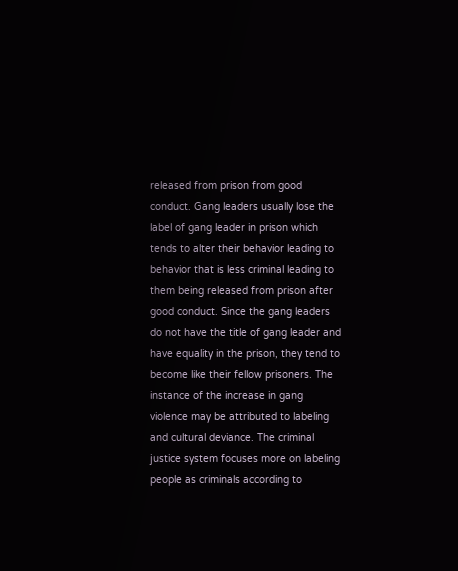released from prison from good conduct. Gang leaders usually lose the label of gang leader in prison which tends to alter their behavior leading to behavior that is less criminal leading to them being released from prison after good conduct. Since the gang leaders do not have the title of gang leader and have equality in the prison, they tend to become like their fellow prisoners. The instance of the increase in gang violence may be attributed to labeling and cultural deviance. The criminal justice system focuses more on labeling people as criminals according to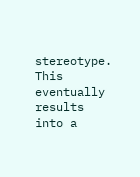stereotype. This eventually results into a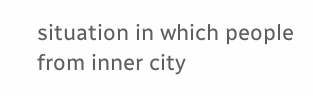situation in which people from inner city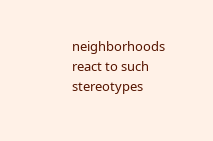neighborhoods react to such stereotypes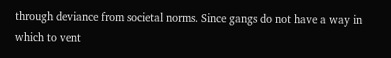through deviance from societal norms. Since gangs do not have a way in which to vent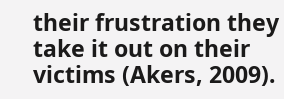their frustration they take it out on their victims (Akers, 2009).